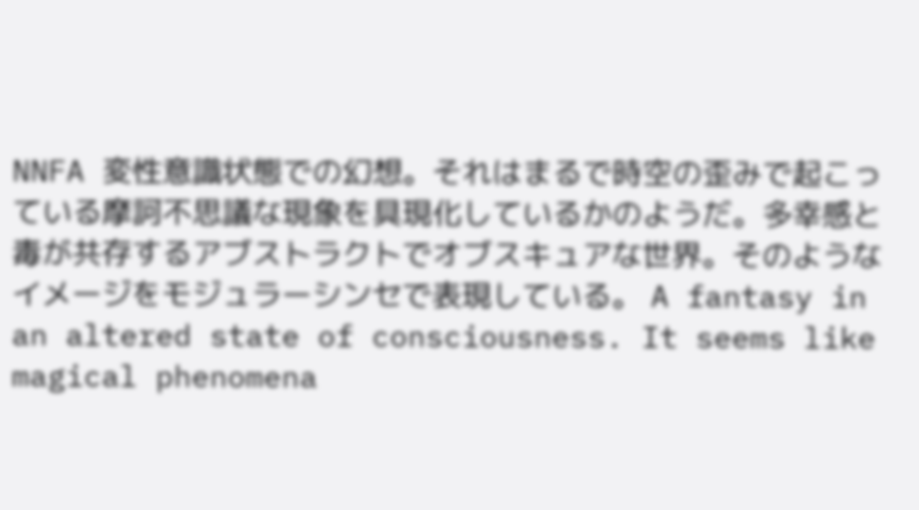NNFA 変性意識状態での幻想。それはまるで時空の歪みで起こっている摩訶不思議な現象を具現化しているかのようだ。多幸感と毒が共存するアブストラクトでオブスキュアな世界。そのようなイメージをモジュラーシンセで表現している。 A fantasy in an altered state of consciousness. It seems like magical phenomena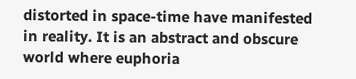distorted in space-time have manifested in reality. It is an abstract and obscure world where euphoria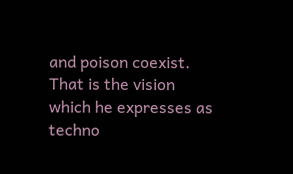and poison coexist. That is the vision which he expresses as techno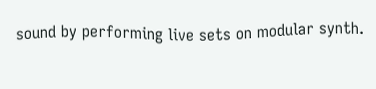sound by performing live sets on modular synth.